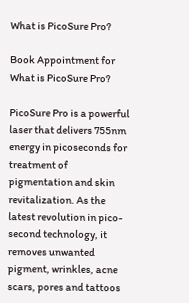What is PicoSure Pro?

Book Appointment for What is PicoSure Pro?

PicoSure Pro is a powerful laser that delivers 755nm energy in picoseconds for treatment of pigmentation and skin revitalization. As the latest revolution in pico-second technology, it removes unwanted pigment, wrinkles, acne scars, pores and tattoos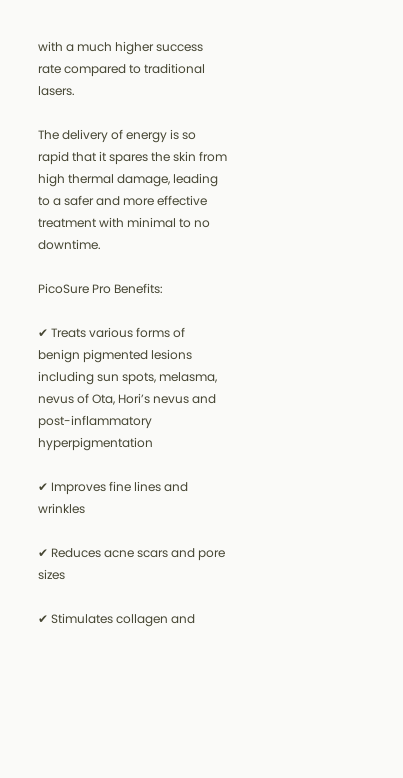with a much higher success rate compared to traditional lasers.

The delivery of energy is so rapid that it spares the skin from high thermal damage, leading to a safer and more effective treatment with minimal to no downtime.

PicoSure Pro Benefits:

✔ Treats various forms of benign pigmented lesions including sun spots, melasma, nevus of Ota, Hori’s nevus and post-inflammatory hyperpigmentation

✔ Improves fine lines and wrinkles

✔ Reduces acne scars and pore sizes

✔ Stimulates collagen and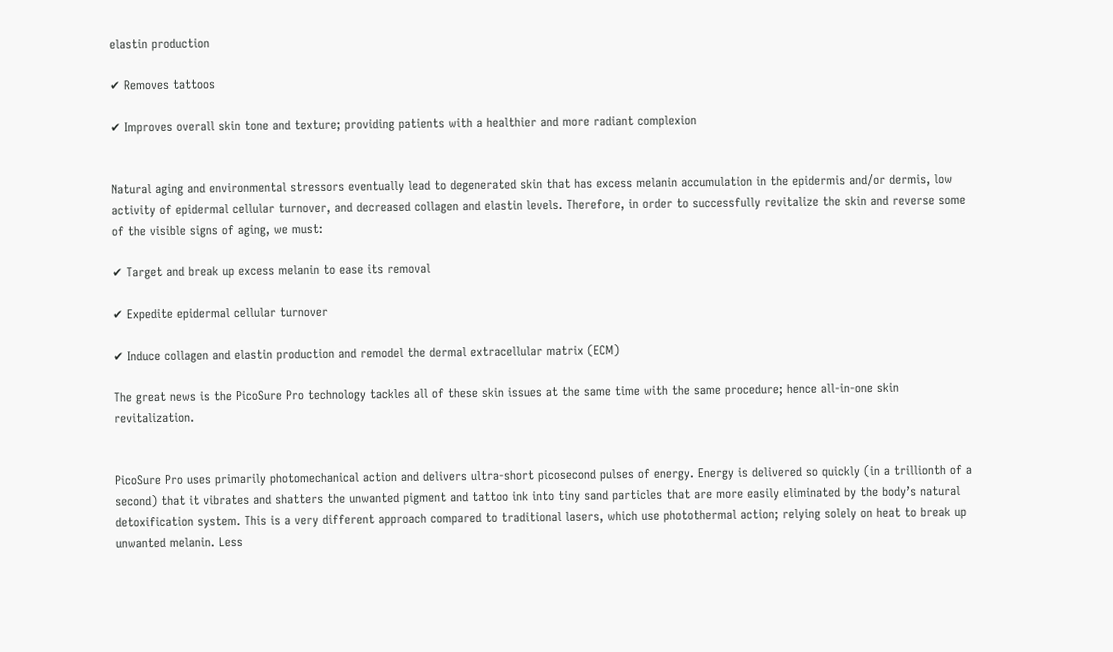elastin production

✔ Removes tattoos

✔ Improves overall skin tone and texture; providing patients with a healthier and more radiant complexion


Natural aging and environmental stressors eventually lead to degenerated skin that has excess melanin accumulation in the epidermis and/or dermis, low activity of epidermal cellular turnover, and decreased collagen and elastin levels. Therefore, in order to successfully revitalize the skin and reverse some of the visible signs of aging, we must:

✔ Target and break up excess melanin to ease its removal

✔ Expedite epidermal cellular turnover

✔ Induce collagen and elastin production and remodel the dermal extracellular matrix (ECM)

The great news is the PicoSure Pro technology tackles all of these skin issues at the same time with the same procedure; hence all-in-one skin revitalization.


PicoSure Pro uses primarily photomechanical action and delivers ultra-short picosecond pulses of energy. Energy is delivered so quickly (in a trillionth of a second) that it vibrates and shatters the unwanted pigment and tattoo ink into tiny sand particles that are more easily eliminated by the body’s natural detoxification system. This is a very different approach compared to traditional lasers, which use photothermal action; relying solely on heat to break up unwanted melanin. Less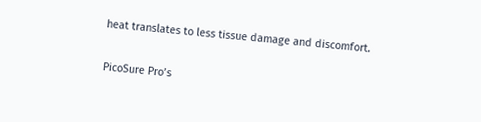heat translates to less tissue damage and discomfort.

PicoSure Pro’s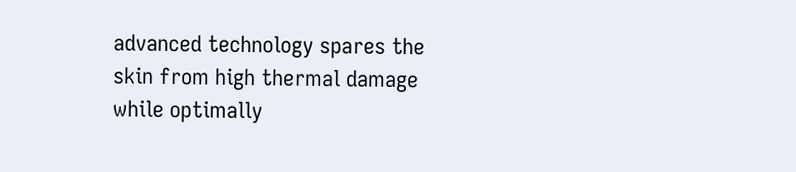advanced technology spares the skin from high thermal damage while optimally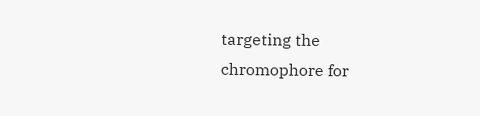targeting the chromophore for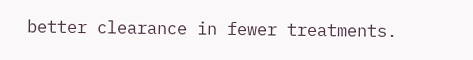better clearance in fewer treatments.